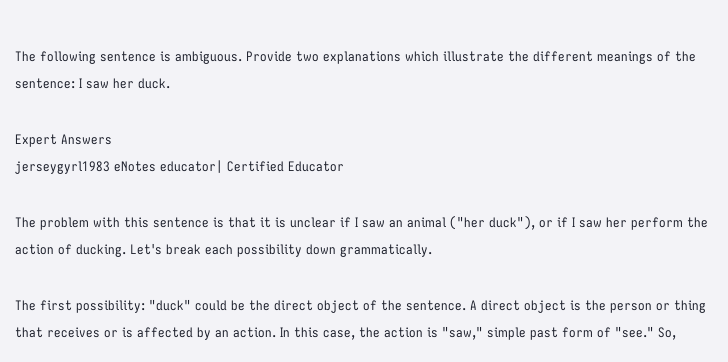The following sentence is ambiguous. Provide two explanations which illustrate the different meanings of the sentence: I saw her duck.

Expert Answers
jerseygyrl1983 eNotes educator| Certified Educator

The problem with this sentence is that it is unclear if I saw an animal ("her duck"), or if I saw her perform the action of ducking. Let's break each possibility down grammatically.

The first possibility: "duck" could be the direct object of the sentence. A direct object is the person or thing that receives or is affected by an action. In this case, the action is "saw," simple past form of "see." So,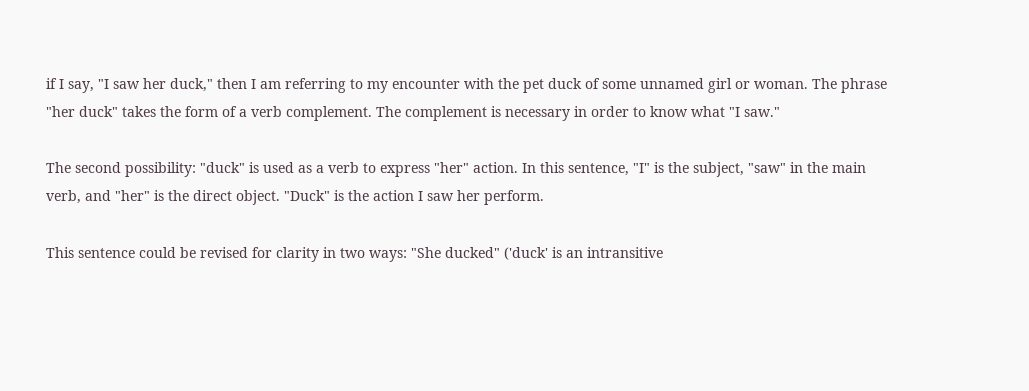if I say, "I saw her duck," then I am referring to my encounter with the pet duck of some unnamed girl or woman. The phrase "her duck" takes the form of a verb complement. The complement is necessary in order to know what "I saw."

The second possibility: "duck" is used as a verb to express "her" action. In this sentence, "I" is the subject, "saw" in the main verb, and "her" is the direct object. "Duck" is the action I saw her perform.

This sentence could be revised for clarity in two ways: "She ducked" ('duck' is an intransitive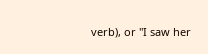verb), or "I saw her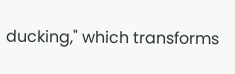ducking," which transforms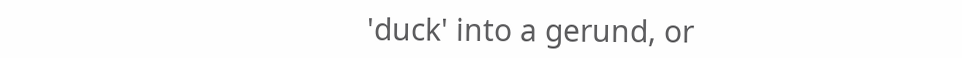'duck' into a gerund, or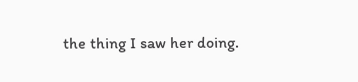the thing I saw her doing.